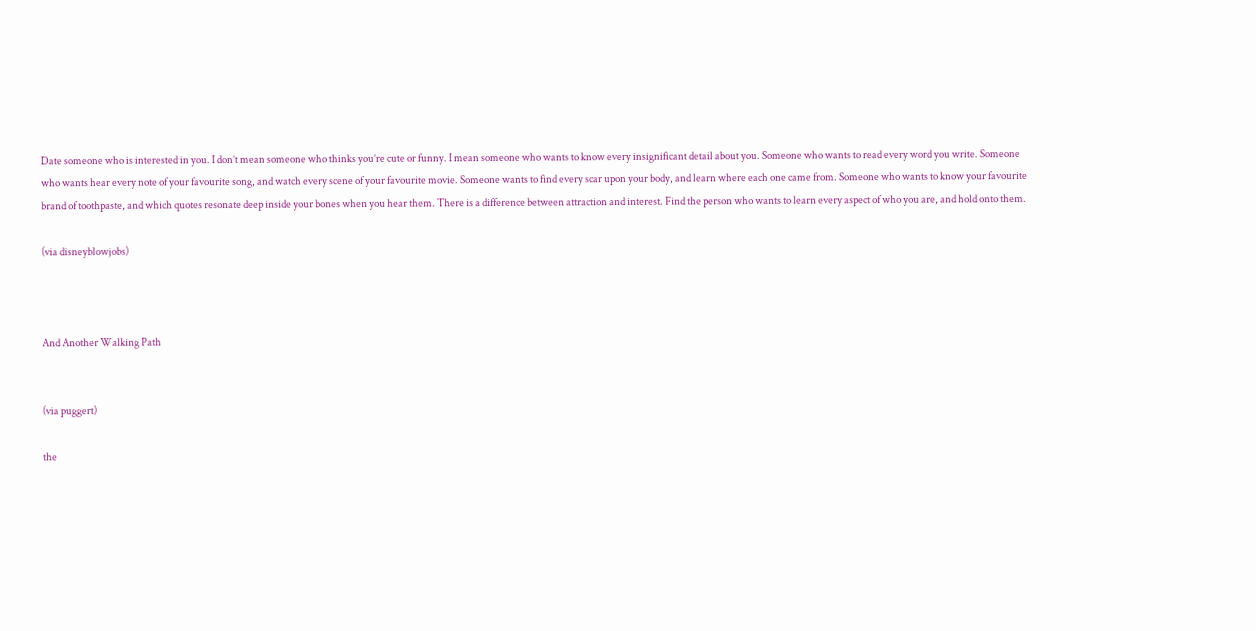Date someone who is interested in you. I don’t mean someone who thinks you’re cute or funny. I mean someone who wants to know every insignificant detail about you. Someone who wants to read every word you write. Someone who wants hear every note of your favourite song, and watch every scene of your favourite movie. Someone wants to find every scar upon your body, and learn where each one came from. Someone who wants to know your favourite brand of toothpaste, and which quotes resonate deep inside your bones when you hear them. There is a difference between attraction and interest. Find the person who wants to learn every aspect of who you are, and hold onto them.

(via disneyblowjobs)



And Another Walking Path


(via puggert)

the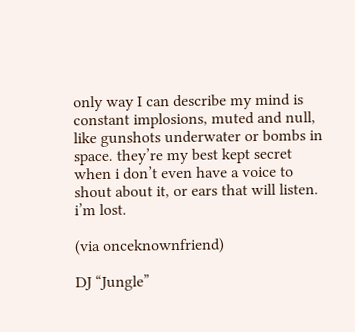only way I can describe my mind is constant implosions, muted and null, like gunshots underwater or bombs in space. they’re my best kept secret when i don’t even have a voice to shout about it, or ears that will listen. i’m lost.

(via onceknownfriend)

DJ “Jungle”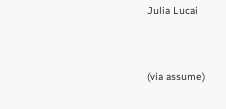Julia Lucai


(via assume)